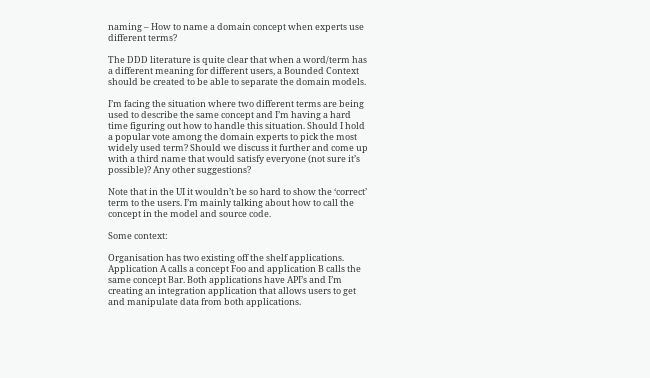naming – How to name a domain concept when experts use different terms?

The DDD literature is quite clear that when a word/term has a different meaning for different users, a Bounded Context should be created to be able to separate the domain models.

I’m facing the situation where two different terms are being used to describe the same concept and I’m having a hard time figuring out how to handle this situation. Should I hold a popular vote among the domain experts to pick the most widely used term? Should we discuss it further and come up with a third name that would satisfy everyone (not sure it’s possible)? Any other suggestions?

Note that in the UI it wouldn’t be so hard to show the ‘correct’ term to the users. I’m mainly talking about how to call the concept in the model and source code.

Some context:

Organisation has two existing off the shelf applications. Application A calls a concept Foo and application B calls the same concept Bar. Both applications have API’s and I’m creating an integration application that allows users to get and manipulate data from both applications.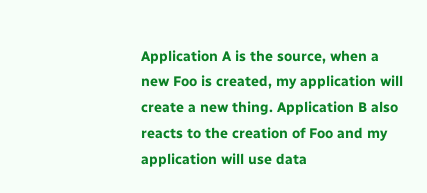Application A is the source, when a new Foo is created, my application will create a new thing. Application B also reacts to the creation of Foo and my application will use data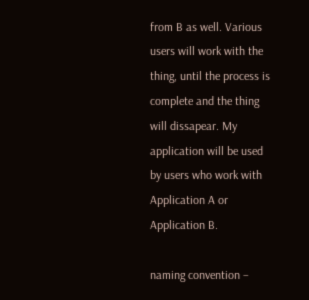from B as well. Various users will work with the thing, until the process is complete and the thing will dissapear. My application will be used by users who work with Application A or Application B.

naming convention –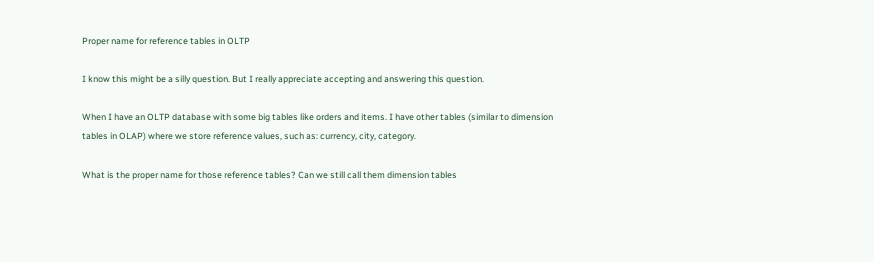Proper name for reference tables in OLTP

I know this might be a silly question. But I really appreciate accepting and answering this question.

When I have an OLTP database with some big tables like orders and items. I have other tables (similar to dimension tables in OLAP) where we store reference values, such as: currency, city, category.

What is the proper name for those reference tables? Can we still call them dimension tables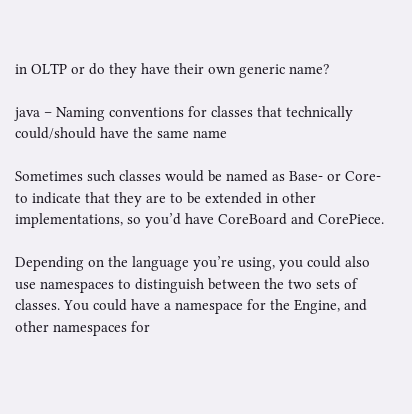in OLTP or do they have their own generic name?

java – Naming conventions for classes that technically could/should have the same name

Sometimes such classes would be named as Base- or Core- to indicate that they are to be extended in other implementations, so you’d have CoreBoard and CorePiece.

Depending on the language you’re using, you could also use namespaces to distinguish between the two sets of classes. You could have a namespace for the Engine, and other namespaces for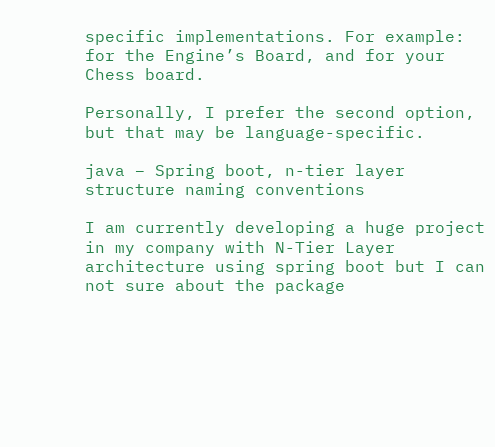specific implementations. For example: for the Engine’s Board, and for your Chess board.

Personally, I prefer the second option, but that may be language-specific.

java – Spring boot, n-tier layer structure naming conventions

I am currently developing a huge project in my company with N-Tier Layer architecture using spring boot but I can not sure about the package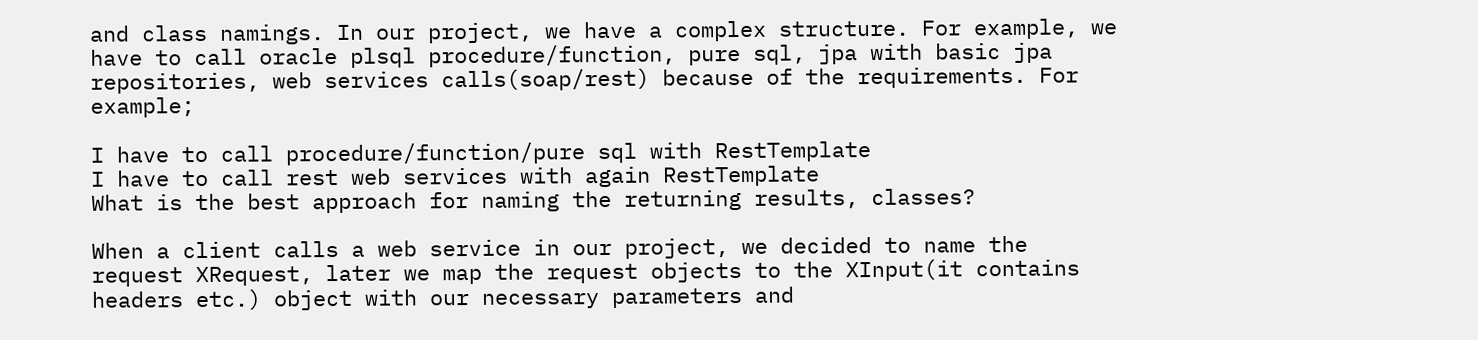and class namings. In our project, we have a complex structure. For example, we have to call oracle plsql procedure/function, pure sql, jpa with basic jpa repositories, web services calls(soap/rest) because of the requirements. For example;

I have to call procedure/function/pure sql with RestTemplate
I have to call rest web services with again RestTemplate
What is the best approach for naming the returning results, classes?

When a client calls a web service in our project, we decided to name the request XRequest, later we map the request objects to the XInput(it contains headers etc.) object with our necessary parameters and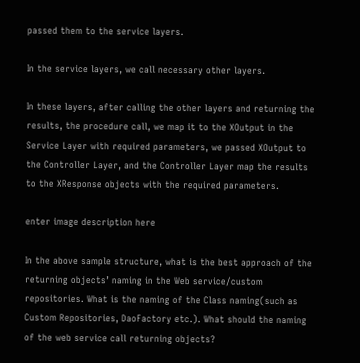passed them to the service layers.

In the service layers, we call necessary other layers.

In these layers, after calling the other layers and returning the results, the procedure call, we map it to the XOutput in the Service Layer with required parameters, we passed XOutput to the Controller Layer, and the Controller Layer map the results to the XResponse objects with the required parameters.

enter image description here

In the above sample structure, what is the best approach of the returning objects’ naming in the Web service/custom repositories. What is the naming of the Class naming(such as Custom Repositories, DaoFactory etc.). What should the naming of the web service call returning objects?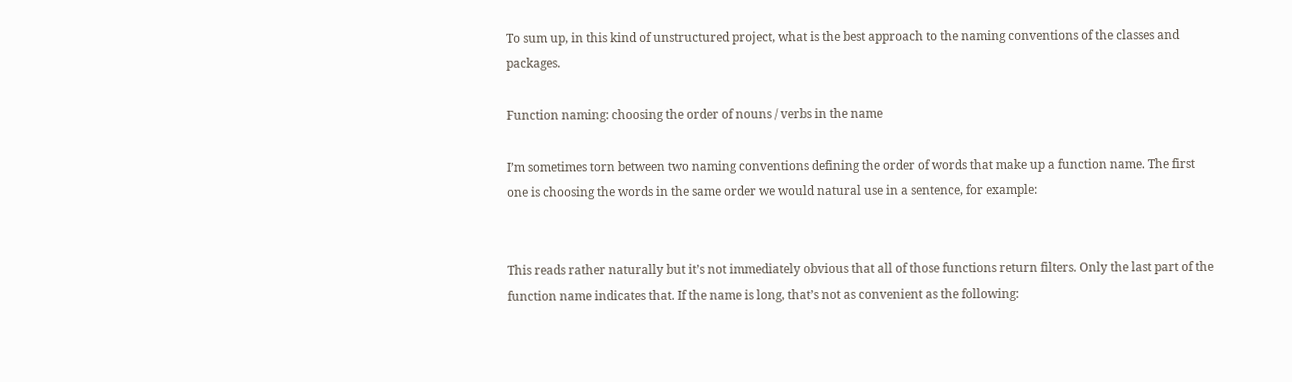To sum up, in this kind of unstructured project, what is the best approach to the naming conventions of the classes and packages.

Function naming: choosing the order of nouns / verbs in the name

I’m sometimes torn between two naming conventions defining the order of words that make up a function name. The first one is choosing the words in the same order we would natural use in a sentence, for example:


This reads rather naturally but it’s not immediately obvious that all of those functions return filters. Only the last part of the function name indicates that. If the name is long, that’s not as convenient as the following: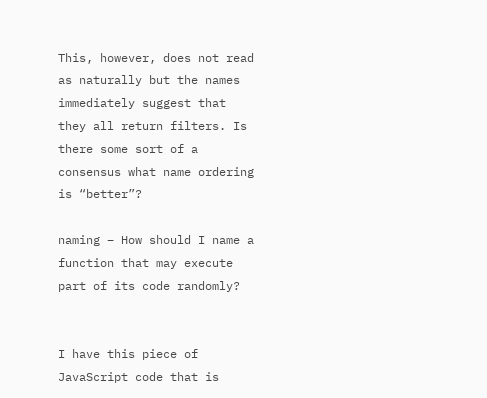This, however, does not read as naturally but the names immediately suggest that they all return filters. Is there some sort of a consensus what name ordering is “better”?

naming – How should I name a function that may execute part of its code randomly?


I have this piece of JavaScript code that is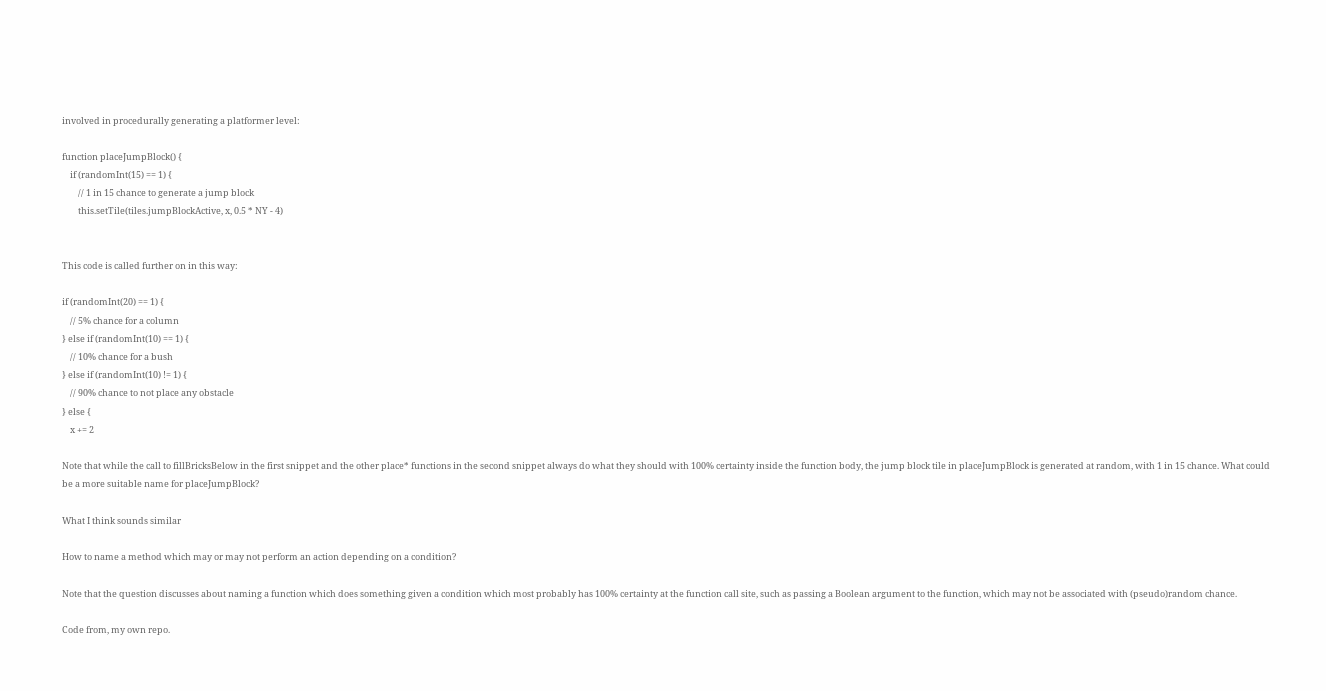involved in procedurally generating a platformer level:

function placeJumpBlock() {
    if (randomInt(15) == 1) {
        // 1 in 15 chance to generate a jump block
        this.setTile(tiles.jumpBlockActive, x, 0.5 * NY - 4)


This code is called further on in this way:

if (randomInt(20) == 1) {
    // 5% chance for a column
} else if (randomInt(10) == 1) {
    // 10% chance for a bush
} else if (randomInt(10) != 1) {
    // 90% chance to not place any obstacle
} else {
    x += 2

Note that while the call to fillBricksBelow in the first snippet and the other place* functions in the second snippet always do what they should with 100% certainty inside the function body, the jump block tile in placeJumpBlock is generated at random, with 1 in 15 chance. What could be a more suitable name for placeJumpBlock?

What I think sounds similar

How to name a method which may or may not perform an action depending on a condition?

Note that the question discusses about naming a function which does something given a condition which most probably has 100% certainty at the function call site, such as passing a Boolean argument to the function, which may not be associated with (pseudo)random chance.

Code from, my own repo.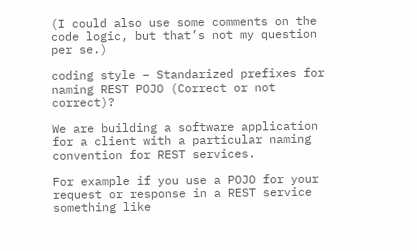(I could also use some comments on the code logic, but that’s not my question per se.)

coding style – Standarized prefixes for naming REST POJO (Correct or not correct)?

We are building a software application for a client with a particular naming convention for REST services.

For example if you use a POJO for your request or response in a REST service something like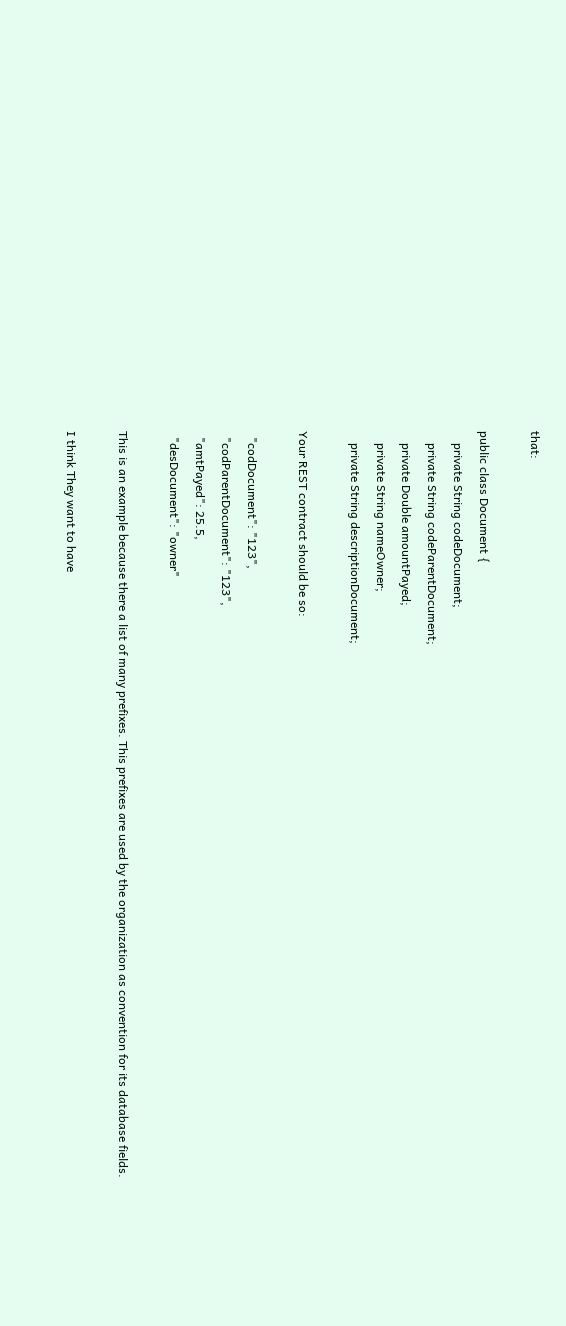that:

public class Document {
    private String codeDocument;
    private String codeParentDocument;
    private Double amountPayed;
    private String nameOwner;
    private String descriptionDocument;

Your REST contract should be so:

  "codDocument": "123",
  "codParentDocument": "123",
  "amtPayed": 25.5,
  "desDocument": "owner"

This is an example because there a list of many prefixes. This prefixes are used by the organization as convention for its database fields.

I think They want to have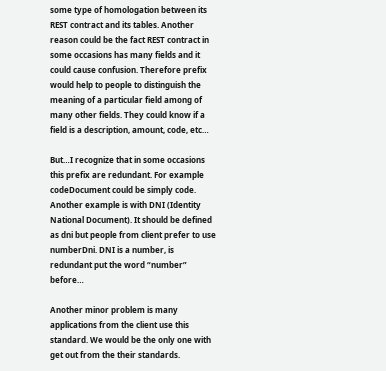some type of homologation between its REST contract and its tables. Another reason could be the fact REST contract in some occasions has many fields and it could cause confusion. Therefore prefix would help to people to distinguish the meaning of a particular field among of many other fields. They could know if a field is a description, amount, code, etc…

But…I recognize that in some occasions this prefix are redundant. For example codeDocument could be simply code. Another example is with DNI (Identity National Document). It should be defined as dni but people from client prefer to use numberDni. DNI is a number, is redundant put the word “number” before…

Another minor problem is many applications from the client use this standard. We would be the only one with get out from the their standards.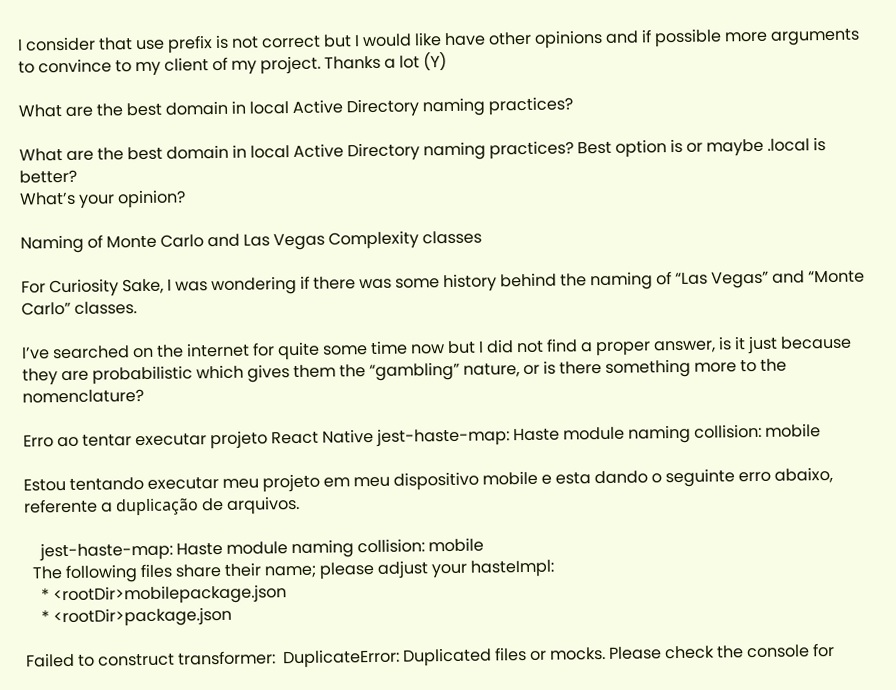I consider that use prefix is not correct but I would like have other opinions and if possible more arguments to convince to my client of my project. Thanks a lot (Y)

What are the best domain in local Active Directory naming practices?

What are the best domain in local Active Directory naming practices? Best option is or maybe .local is better?
What’s your opinion?

Naming of Monte Carlo and Las Vegas Complexity classes

For Curiosity Sake, I was wondering if there was some history behind the naming of “Las Vegas” and “Monte Carlo” classes.

I’ve searched on the internet for quite some time now but I did not find a proper answer, is it just because they are probabilistic which gives them the “gambling” nature, or is there something more to the nomenclature?

Erro ao tentar executar projeto React Native jest-haste-map: Haste module naming collision: mobile

Estou tentando executar meu projeto em meu dispositivo mobile e esta dando o seguinte erro abaixo, referente a duplicação de arquivos.

    jest-haste-map: Haste module naming collision: mobile
  The following files share their name; please adjust your hasteImpl:
    * <rootDir>mobilepackage.json
    * <rootDir>package.json

Failed to construct transformer:  DuplicateError: Duplicated files or mocks. Please check the console for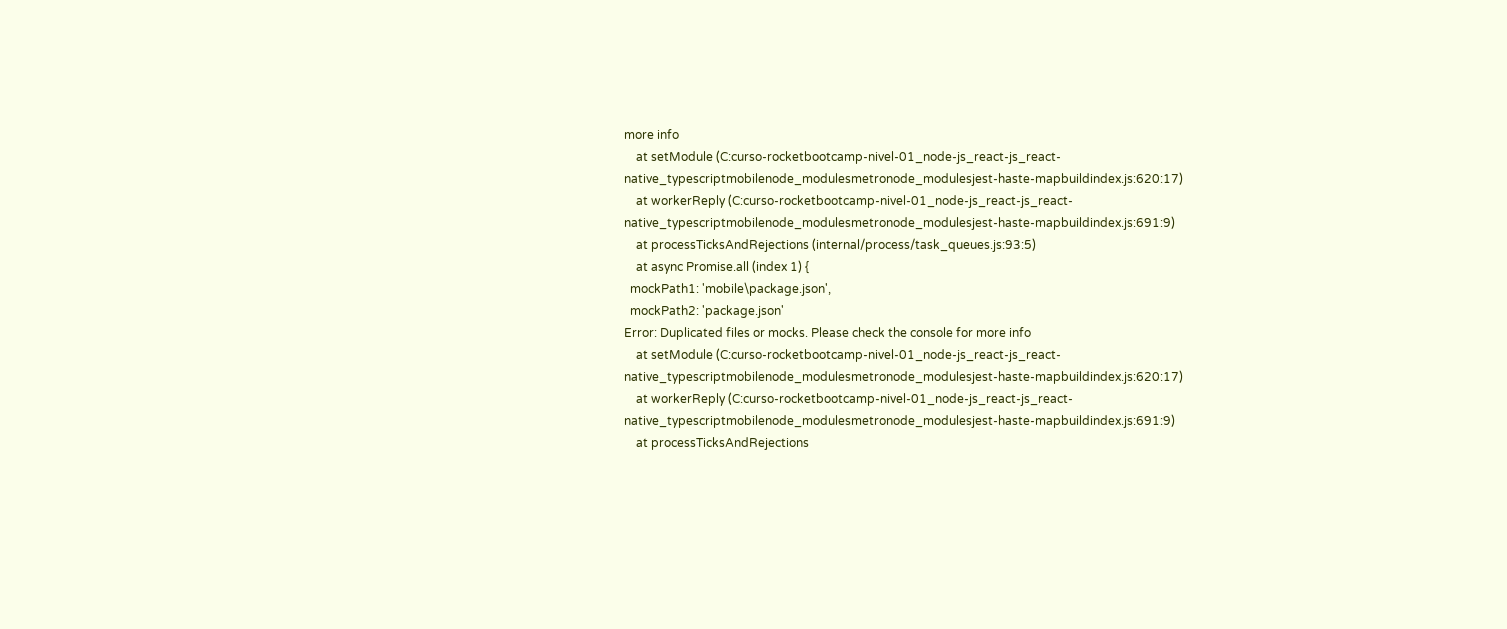more info
    at setModule (C:curso-rocketbootcamp-nivel-01_node-js_react-js_react-native_typescriptmobilenode_modulesmetronode_modulesjest-haste-mapbuildindex.js:620:17)
    at workerReply (C:curso-rocketbootcamp-nivel-01_node-js_react-js_react-native_typescriptmobilenode_modulesmetronode_modulesjest-haste-mapbuildindex.js:691:9)
    at processTicksAndRejections (internal/process/task_queues.js:93:5)
    at async Promise.all (index 1) {
  mockPath1: 'mobile\package.json',
  mockPath2: 'package.json'
Error: Duplicated files or mocks. Please check the console for more info
    at setModule (C:curso-rocketbootcamp-nivel-01_node-js_react-js_react-native_typescriptmobilenode_modulesmetronode_modulesjest-haste-mapbuildindex.js:620:17)
    at workerReply (C:curso-rocketbootcamp-nivel-01_node-js_react-js_react-native_typescriptmobilenode_modulesmetronode_modulesjest-haste-mapbuildindex.js:691:9)
    at processTicksAndRejections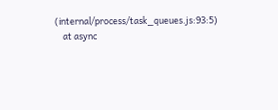(internal/process/task_queues.js:93:5)
    at async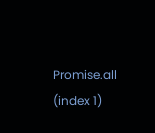Promise.all (index 1)